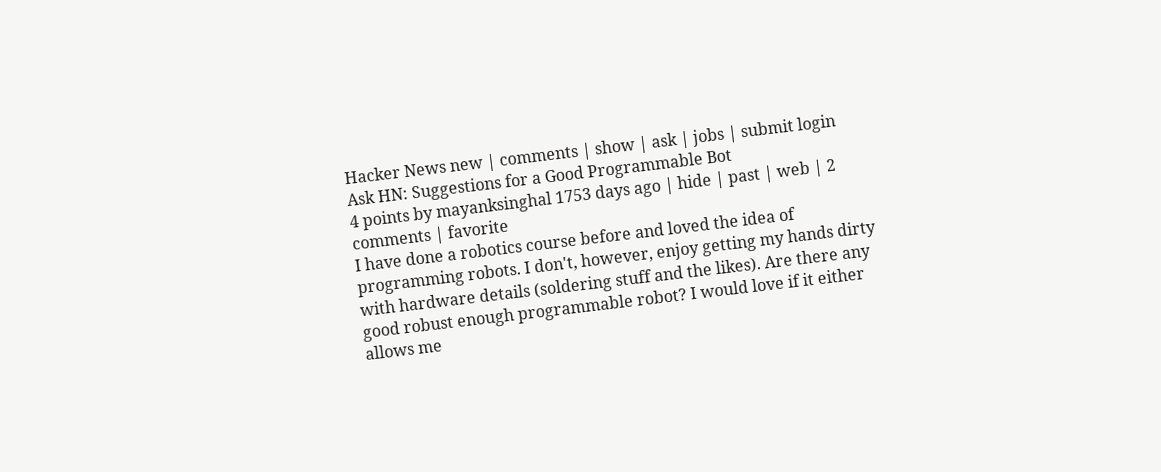Hacker News new | comments | show | ask | jobs | submit login
Ask HN: Suggestions for a Good Programmable Bot
4 points by mayanksinghal 1753 days ago | hide | past | web | 2 comments | favorite
I have done a robotics course before and loved the idea of programming robots. I don't, however, enjoy getting my hands dirty with hardware details (soldering stuff and the likes). Are there any good robust enough programmable robot? I would love if it either allows me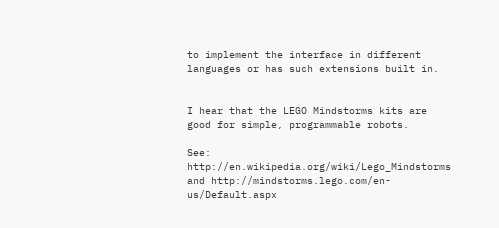to implement the interface in different languages or has such extensions built in.


I hear that the LEGO Mindstorms kits are good for simple, programmable robots.

See: http://en.wikipedia.org/wiki/Lego_Mindstorms and http://mindstorms.lego.com/en-us/Default.aspx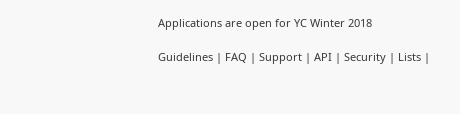Applications are open for YC Winter 2018

Guidelines | FAQ | Support | API | Security | Lists |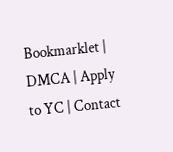Bookmarklet | DMCA | Apply to YC | Contact